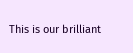This is our brilliant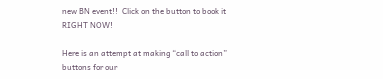new BN event!!  Click on the button to book it RIGHT NOW!

Here is an attempt at making “call to action” buttons for our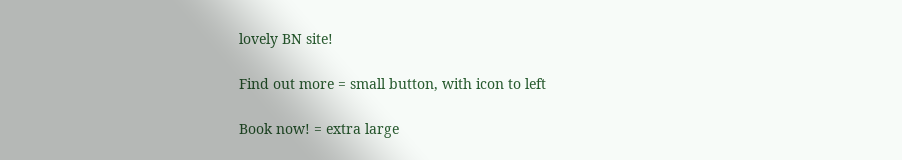lovely BN site!

Find out more = small button, with icon to left

Book now! = extra large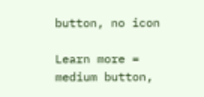button, no icon

Learn more = medium button,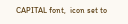CAPITAL font,  icon set to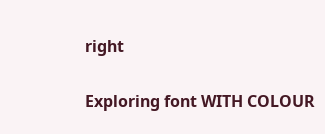right

Exploring font WITH COLOUR